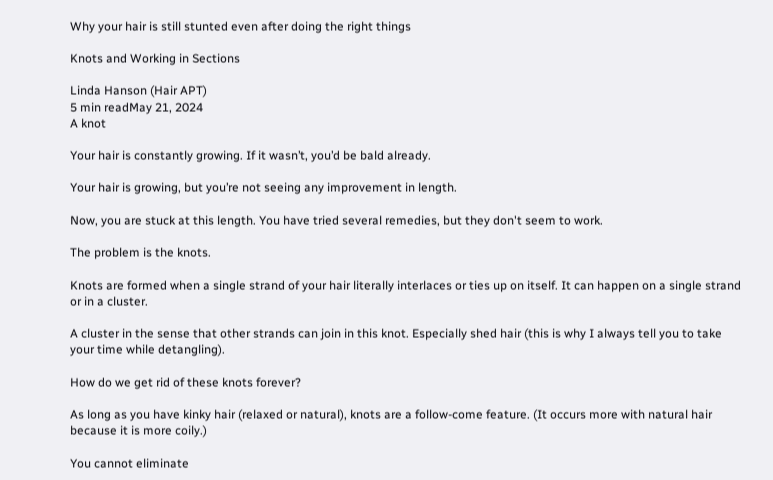Why your hair is still stunted even after doing the right things

Knots and Working in Sections

Linda Hanson (Hair APT)
5 min readMay 21, 2024
A knot

Your hair is constantly growing. If it wasn’t, you’d be bald already.

Your hair is growing, but you’re not seeing any improvement in length.

Now, you are stuck at this length. You have tried several remedies, but they don't seem to work.

The problem is the knots.

Knots are formed when a single strand of your hair literally interlaces or ties up on itself. It can happen on a single strand or in a cluster.

A cluster in the sense that other strands can join in this knot. Especially shed hair (this is why I always tell you to take your time while detangling).

How do we get rid of these knots forever?

As long as you have kinky hair (relaxed or natural), knots are a follow-come feature. (It occurs more with natural hair because it is more coily.)

You cannot eliminate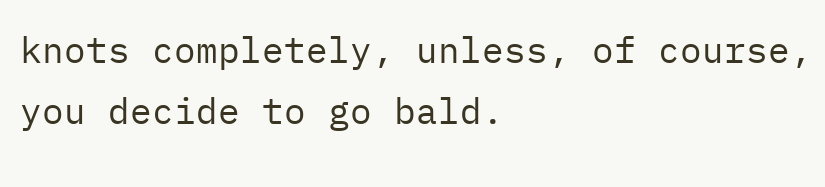knots completely, unless, of course, you decide to go bald.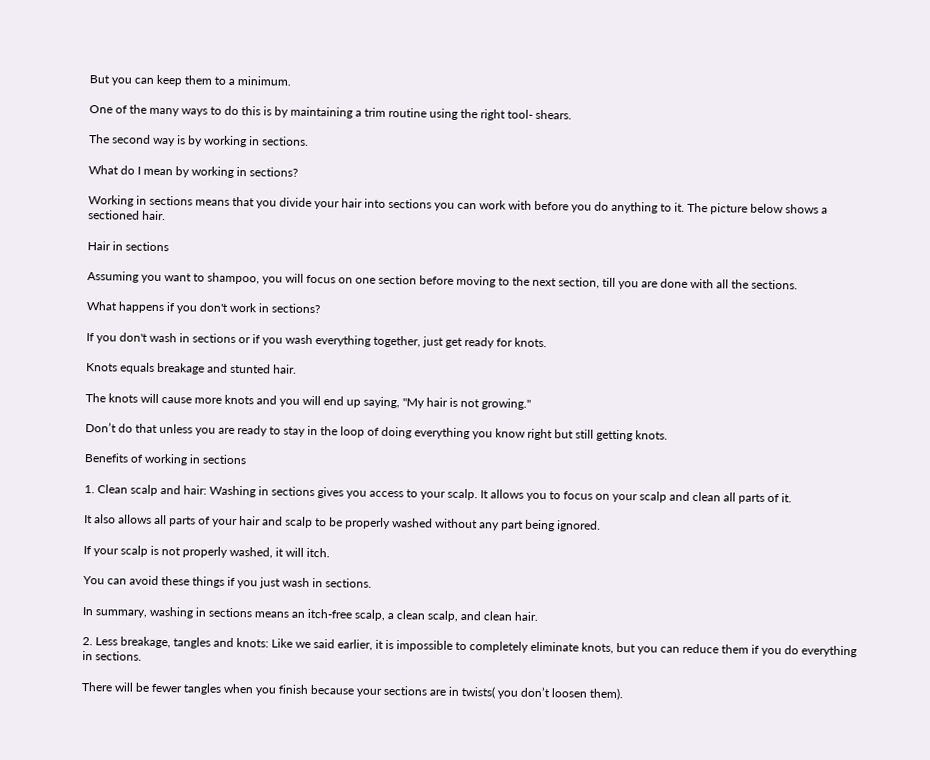But you can keep them to a minimum.

One of the many ways to do this is by maintaining a trim routine using the right tool- shears.

The second way is by working in sections.

What do I mean by working in sections?

Working in sections means that you divide your hair into sections you can work with before you do anything to it. The picture below shows a sectioned hair.

Hair in sections

Assuming you want to shampoo, you will focus on one section before moving to the next section, till you are done with all the sections.

What happens if you don't work in sections?

If you don't wash in sections or if you wash everything together, just get ready for knots.

Knots equals breakage and stunted hair.

The knots will cause more knots and you will end up saying, "My hair is not growing."

Don’t do that unless you are ready to stay in the loop of doing everything you know right but still getting knots.

Benefits of working in sections

1. Clean scalp and hair: Washing in sections gives you access to your scalp. It allows you to focus on your scalp and clean all parts of it.

It also allows all parts of your hair and scalp to be properly washed without any part being ignored.

If your scalp is not properly washed, it will itch.

You can avoid these things if you just wash in sections.

In summary, washing in sections means an itch-free scalp, a clean scalp, and clean hair.

2. Less breakage, tangles and knots: Like we said earlier, it is impossible to completely eliminate knots, but you can reduce them if you do everything in sections.

There will be fewer tangles when you finish because your sections are in twists( you don’t loosen them).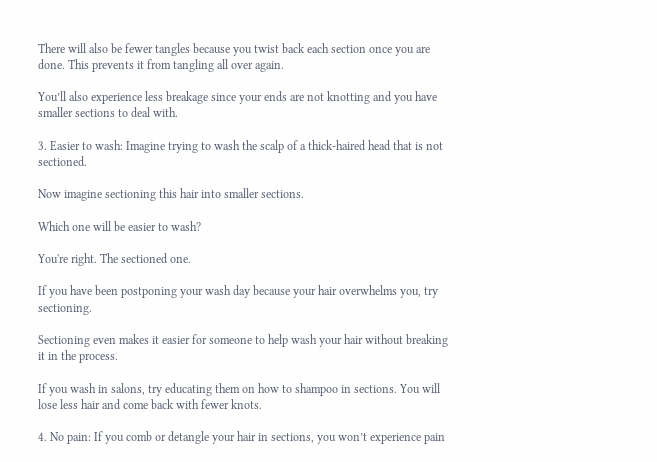There will also be fewer tangles because you twist back each section once you are done. This prevents it from tangling all over again.

You’ll also experience less breakage since your ends are not knotting and you have smaller sections to deal with.

3. Easier to wash: Imagine trying to wash the scalp of a thick-haired head that is not sectioned.

Now imagine sectioning this hair into smaller sections.

Which one will be easier to wash?

You're right. The sectioned one.

If you have been postponing your wash day because your hair overwhelms you, try sectioning.

Sectioning even makes it easier for someone to help wash your hair without breaking it in the process.

If you wash in salons, try educating them on how to shampoo in sections. You will lose less hair and come back with fewer knots.

4. No pain: If you comb or detangle your hair in sections, you won’t experience pain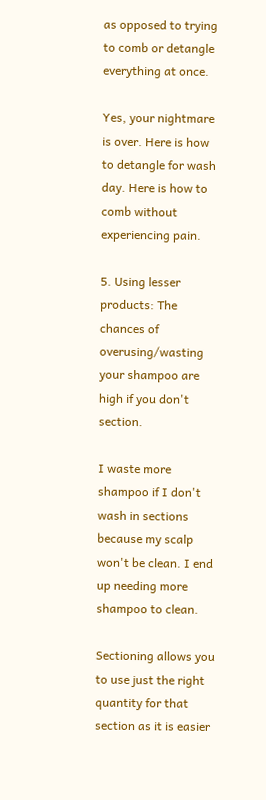as opposed to trying to comb or detangle everything at once.

Yes, your nightmare is over. Here is how to detangle for wash day. Here is how to comb without experiencing pain.

5. Using lesser products: The chances of overusing/wasting your shampoo are high if you don't section.

I waste more shampoo if I don't wash in sections because my scalp won't be clean. I end up needing more shampoo to clean.

Sectioning allows you to use just the right quantity for that section as it is easier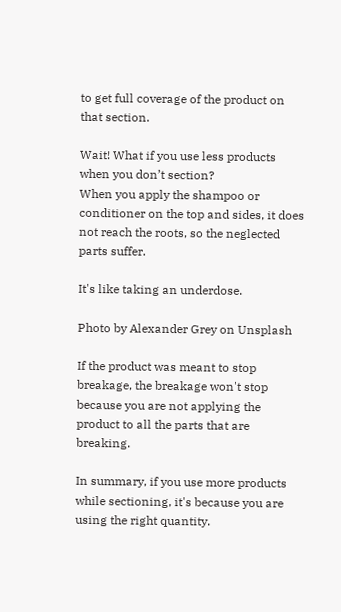to get full coverage of the product on that section.

Wait! What if you use less products when you don’t section?
When you apply the shampoo or conditioner on the top and sides, it does not reach the roots, so the neglected parts suffer.

It's like taking an underdose.

Photo by Alexander Grey on Unsplash

If the product was meant to stop breakage, the breakage won't stop because you are not applying the product to all the parts that are breaking.

In summary, if you use more products while sectioning, it's because you are using the right quantity.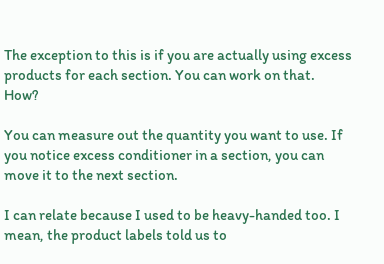The exception to this is if you are actually using excess products for each section. You can work on that. How?

You can measure out the quantity you want to use. If you notice excess conditioner in a section, you can move it to the next section.

I can relate because I used to be heavy-handed too. I mean, the product labels told us to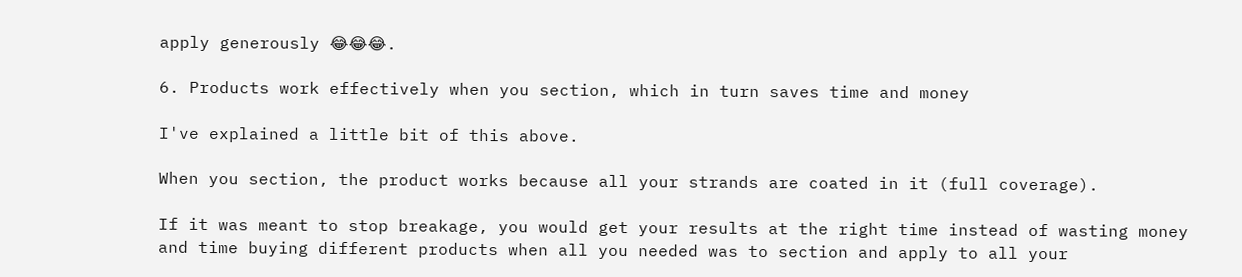apply generously 😂😂😂.

6. Products work effectively when you section, which in turn saves time and money

I've explained a little bit of this above.

When you section, the product works because all your strands are coated in it (full coverage).

If it was meant to stop breakage, you would get your results at the right time instead of wasting money and time buying different products when all you needed was to section and apply to all your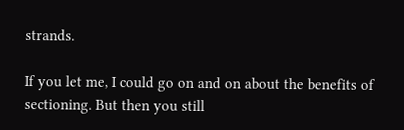strands.

If you let me, I could go on and on about the benefits of sectioning. But then you still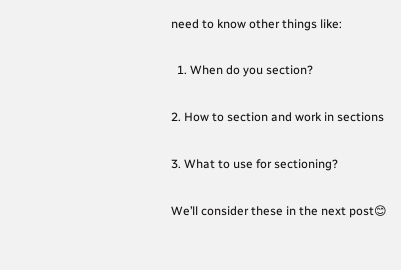need to know other things like:

  1. When do you section?

2. How to section and work in sections

3. What to use for sectioning?

We’ll consider these in the next post😊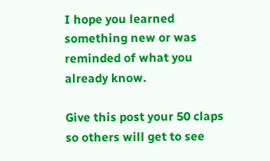I hope you learned something new or was reminded of what you already know.

Give this post your 50 claps so others will get to see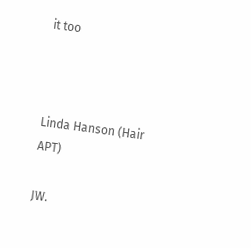it too



Linda Hanson (Hair APT)

JW.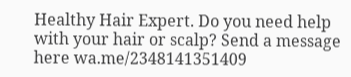Healthy Hair Expert. Do you need help with your hair or scalp? Send a message here wa.me/2348141351409